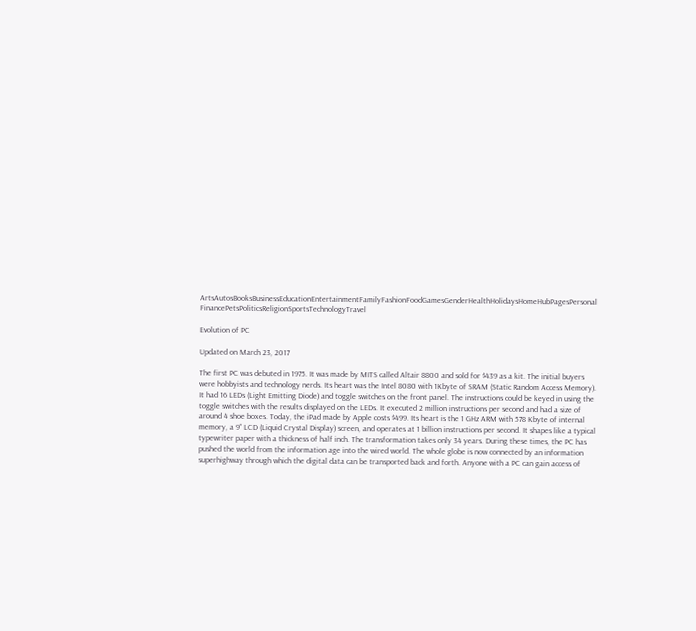ArtsAutosBooksBusinessEducationEntertainmentFamilyFashionFoodGamesGenderHealthHolidaysHomeHubPagesPersonal FinancePetsPoliticsReligionSportsTechnologyTravel

Evolution of PC

Updated on March 23, 2017

The first PC was debuted in 1975. It was made by MITS called Altair 8800 and sold for $439 as a kit. The initial buyers were hobbyists and technology nerds. Its heart was the Intel 8080 with 1Kbyte of SRAM (Static Random Access Memory). It had 16 LEDs (Light Emitting Diode) and toggle switches on the front panel. The instructions could be keyed in using the toggle switches with the results displayed on the LEDs. It executed 2 million instructions per second and had a size of around 4 shoe boxes. Today, the iPad made by Apple costs $499. Its heart is the 1 GHz ARM with 578 Kbyte of internal memory, a 9” LCD (Liquid Crystal Display) screen, and operates at 1 billion instructions per second. It shapes like a typical typewriter paper with a thickness of half inch. The transformation takes only 34 years. During these times, the PC has pushed the world from the information age into the wired world. The whole globe is now connected by an information superhighway through which the digital data can be transported back and forth. Anyone with a PC can gain access of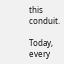this conduit.

Today, every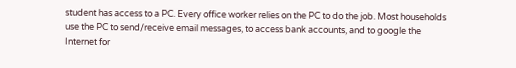student has access to a PC. Every office worker relies on the PC to do the job. Most households use the PC to send/receive email messages, to access bank accounts, and to google the Internet for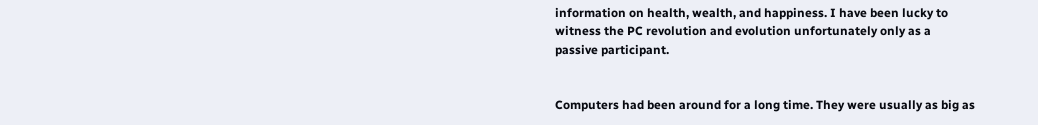information on health, wealth, and happiness. I have been lucky to witness the PC revolution and evolution unfortunately only as a passive participant.


Computers had been around for a long time. They were usually as big as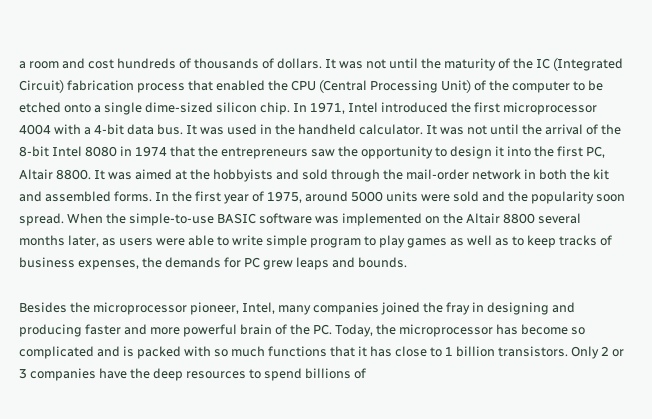a room and cost hundreds of thousands of dollars. It was not until the maturity of the IC (Integrated Circuit) fabrication process that enabled the CPU (Central Processing Unit) of the computer to be etched onto a single dime-sized silicon chip. In 1971, Intel introduced the first microprocessor 4004 with a 4-bit data bus. It was used in the handheld calculator. It was not until the arrival of the 8-bit Intel 8080 in 1974 that the entrepreneurs saw the opportunity to design it into the first PC, Altair 8800. It was aimed at the hobbyists and sold through the mail-order network in both the kit and assembled forms. In the first year of 1975, around 5000 units were sold and the popularity soon spread. When the simple-to-use BASIC software was implemented on the Altair 8800 several months later, as users were able to write simple program to play games as well as to keep tracks of business expenses, the demands for PC grew leaps and bounds.

Besides the microprocessor pioneer, Intel, many companies joined the fray in designing and producing faster and more powerful brain of the PC. Today, the microprocessor has become so complicated and is packed with so much functions that it has close to 1 billion transistors. Only 2 or 3 companies have the deep resources to spend billions of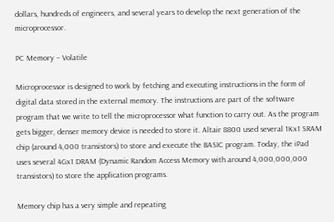dollars, hundreds of engineers, and several years to develop the next generation of the microprocessor.

PC Memory – Volatile

Microprocessor is designed to work by fetching and executing instructions in the form of digital data stored in the external memory. The instructions are part of the software program that we write to tell the microprocessor what function to carry out. As the program gets bigger, denser memory device is needed to store it. Altair 8800 used several 1Kx1 SRAM chip (around 4,000 transistors) to store and execute the BASIC program. Today, the iPad uses several 4Gx1 DRAM (Dynamic Random Access Memory with around 4,000,000,000 transistors) to store the application programs.

Memory chip has a very simple and repeating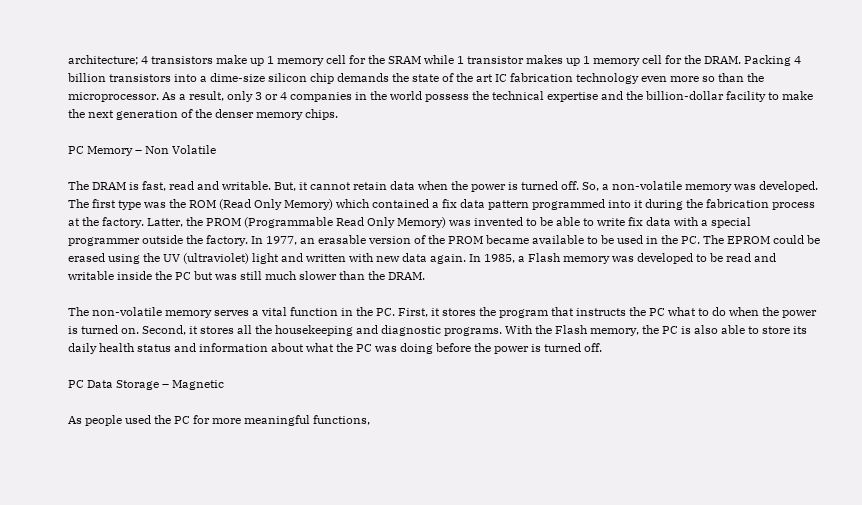architecture; 4 transistors make up 1 memory cell for the SRAM while 1 transistor makes up 1 memory cell for the DRAM. Packing 4 billion transistors into a dime-size silicon chip demands the state of the art IC fabrication technology even more so than the microprocessor. As a result, only 3 or 4 companies in the world possess the technical expertise and the billion-dollar facility to make the next generation of the denser memory chips.

PC Memory – Non Volatile

The DRAM is fast, read and writable. But, it cannot retain data when the power is turned off. So, a non-volatile memory was developed. The first type was the ROM (Read Only Memory) which contained a fix data pattern programmed into it during the fabrication process at the factory. Latter, the PROM (Programmable Read Only Memory) was invented to be able to write fix data with a special programmer outside the factory. In 1977, an erasable version of the PROM became available to be used in the PC. The EPROM could be erased using the UV (ultraviolet) light and written with new data again. In 1985, a Flash memory was developed to be read and writable inside the PC but was still much slower than the DRAM.

The non-volatile memory serves a vital function in the PC. First, it stores the program that instructs the PC what to do when the power is turned on. Second, it stores all the housekeeping and diagnostic programs. With the Flash memory, the PC is also able to store its daily health status and information about what the PC was doing before the power is turned off.

PC Data Storage – Magnetic

As people used the PC for more meaningful functions,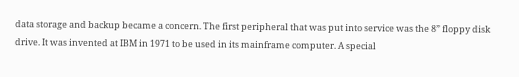data storage and backup became a concern. The first peripheral that was put into service was the 8” floppy disk drive. It was invented at IBM in 1971 to be used in its mainframe computer. A special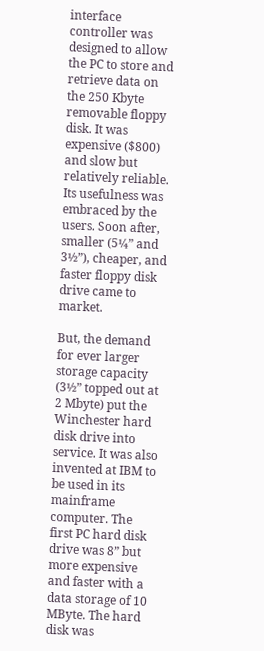interface controller was designed to allow the PC to store and retrieve data on the 250 Kbyte removable floppy disk. It was expensive ($800) and slow but relatively reliable. Its usefulness was embraced by the users. Soon after, smaller (5¼” and 3½”), cheaper, and faster floppy disk drive came to market.

But, the demand for ever larger storage capacity (3½” topped out at 2 Mbyte) put the Winchester hard disk drive into service. It was also invented at IBM to be used in its mainframe computer. The first PC hard disk drive was 8” but more expensive and faster with a data storage of 10 MByte. The hard disk was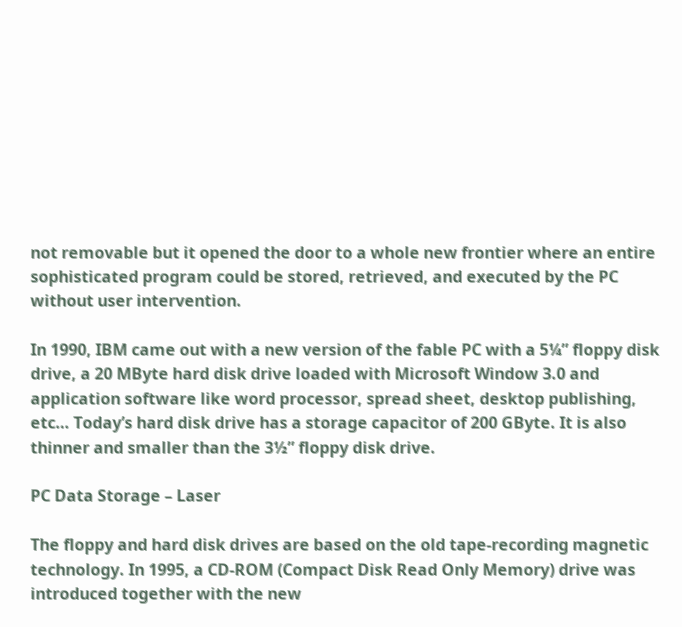not removable but it opened the door to a whole new frontier where an entire sophisticated program could be stored, retrieved, and executed by the PC without user intervention.

In 1990, IBM came out with a new version of the fable PC with a 5¼” floppy disk drive, a 20 MByte hard disk drive loaded with Microsoft Window 3.0 and application software like word processor, spread sheet, desktop publishing, etc… Today’s hard disk drive has a storage capacitor of 200 GByte. It is also thinner and smaller than the 3½” floppy disk drive.

PC Data Storage – Laser

The floppy and hard disk drives are based on the old tape-recording magnetic technology. In 1995, a CD-ROM (Compact Disk Read Only Memory) drive was introduced together with the new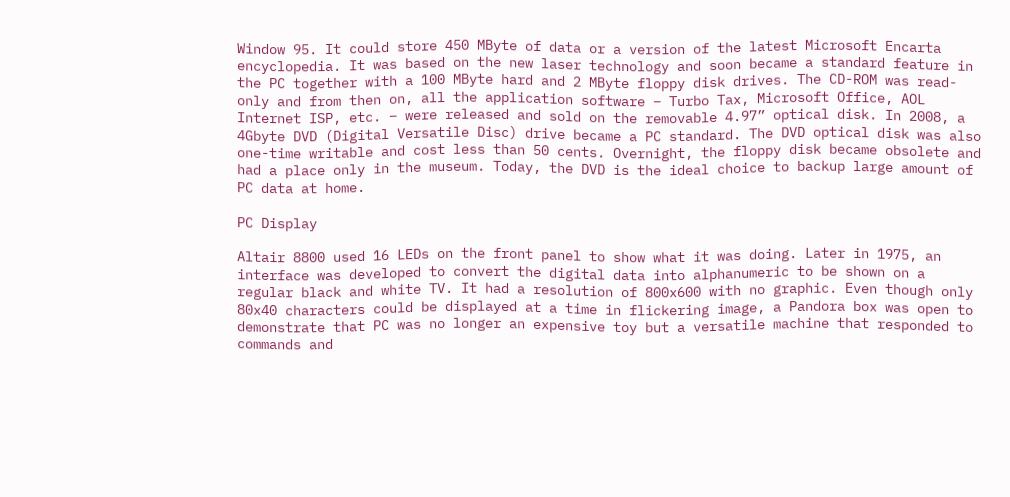Window 95. It could store 450 MByte of data or a version of the latest Microsoft Encarta encyclopedia. It was based on the new laser technology and soon became a standard feature in the PC together with a 100 MByte hard and 2 MByte floppy disk drives. The CD-ROM was read-only and from then on, all the application software – Turbo Tax, Microsoft Office, AOL Internet ISP, etc. – were released and sold on the removable 4.97” optical disk. In 2008, a 4Gbyte DVD (Digital Versatile Disc) drive became a PC standard. The DVD optical disk was also one-time writable and cost less than 50 cents. Overnight, the floppy disk became obsolete and had a place only in the museum. Today, the DVD is the ideal choice to backup large amount of PC data at home.

PC Display

Altair 8800 used 16 LEDs on the front panel to show what it was doing. Later in 1975, an interface was developed to convert the digital data into alphanumeric to be shown on a regular black and white TV. It had a resolution of 800x600 with no graphic. Even though only 80x40 characters could be displayed at a time in flickering image, a Pandora box was open to demonstrate that PC was no longer an expensive toy but a versatile machine that responded to commands and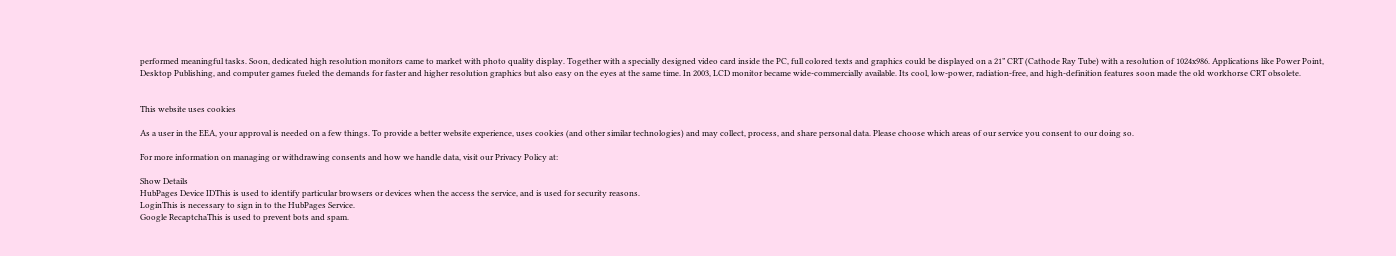performed meaningful tasks. Soon, dedicated high resolution monitors came to market with photo quality display. Together with a specially designed video card inside the PC, full colored texts and graphics could be displayed on a 21” CRT (Cathode Ray Tube) with a resolution of 1024x986. Applications like Power Point, Desktop Publishing, and computer games fueled the demands for faster and higher resolution graphics but also easy on the eyes at the same time. In 2003, LCD monitor became wide-commercially available. Its cool, low-power, radiation-free, and high-definition features soon made the old workhorse CRT obsolete.


This website uses cookies

As a user in the EEA, your approval is needed on a few things. To provide a better website experience, uses cookies (and other similar technologies) and may collect, process, and share personal data. Please choose which areas of our service you consent to our doing so.

For more information on managing or withdrawing consents and how we handle data, visit our Privacy Policy at:

Show Details
HubPages Device IDThis is used to identify particular browsers or devices when the access the service, and is used for security reasons.
LoginThis is necessary to sign in to the HubPages Service.
Google RecaptchaThis is used to prevent bots and spam.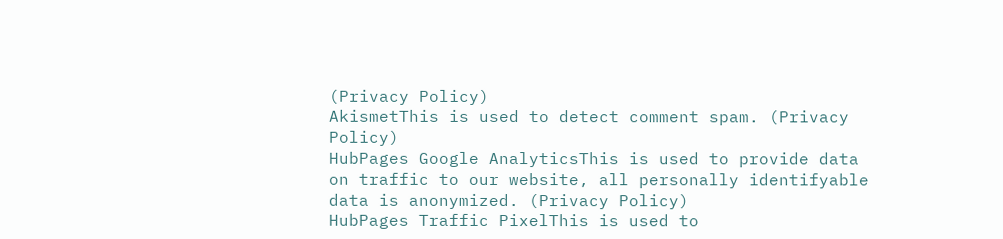(Privacy Policy)
AkismetThis is used to detect comment spam. (Privacy Policy)
HubPages Google AnalyticsThis is used to provide data on traffic to our website, all personally identifyable data is anonymized. (Privacy Policy)
HubPages Traffic PixelThis is used to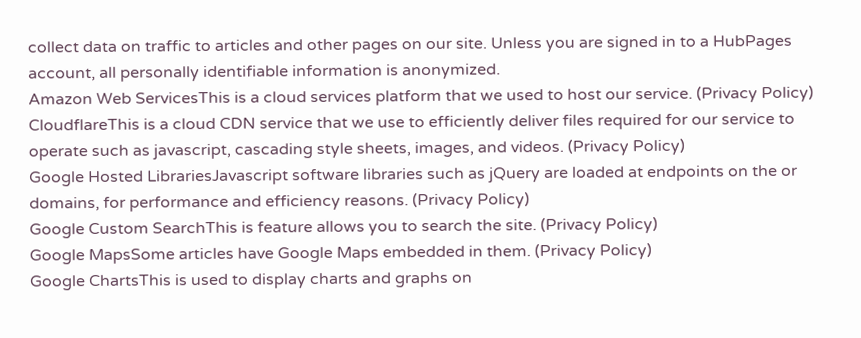collect data on traffic to articles and other pages on our site. Unless you are signed in to a HubPages account, all personally identifiable information is anonymized.
Amazon Web ServicesThis is a cloud services platform that we used to host our service. (Privacy Policy)
CloudflareThis is a cloud CDN service that we use to efficiently deliver files required for our service to operate such as javascript, cascading style sheets, images, and videos. (Privacy Policy)
Google Hosted LibrariesJavascript software libraries such as jQuery are loaded at endpoints on the or domains, for performance and efficiency reasons. (Privacy Policy)
Google Custom SearchThis is feature allows you to search the site. (Privacy Policy)
Google MapsSome articles have Google Maps embedded in them. (Privacy Policy)
Google ChartsThis is used to display charts and graphs on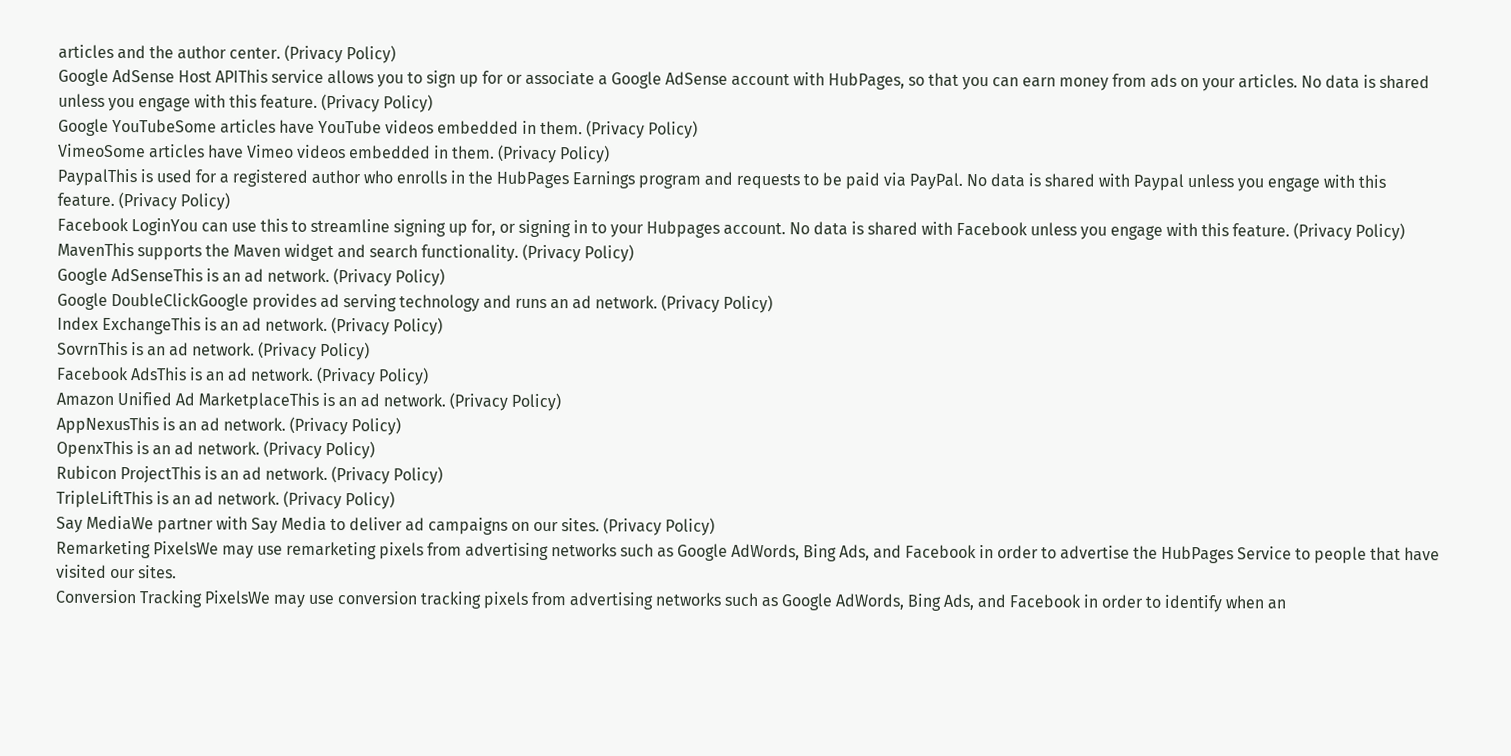articles and the author center. (Privacy Policy)
Google AdSense Host APIThis service allows you to sign up for or associate a Google AdSense account with HubPages, so that you can earn money from ads on your articles. No data is shared unless you engage with this feature. (Privacy Policy)
Google YouTubeSome articles have YouTube videos embedded in them. (Privacy Policy)
VimeoSome articles have Vimeo videos embedded in them. (Privacy Policy)
PaypalThis is used for a registered author who enrolls in the HubPages Earnings program and requests to be paid via PayPal. No data is shared with Paypal unless you engage with this feature. (Privacy Policy)
Facebook LoginYou can use this to streamline signing up for, or signing in to your Hubpages account. No data is shared with Facebook unless you engage with this feature. (Privacy Policy)
MavenThis supports the Maven widget and search functionality. (Privacy Policy)
Google AdSenseThis is an ad network. (Privacy Policy)
Google DoubleClickGoogle provides ad serving technology and runs an ad network. (Privacy Policy)
Index ExchangeThis is an ad network. (Privacy Policy)
SovrnThis is an ad network. (Privacy Policy)
Facebook AdsThis is an ad network. (Privacy Policy)
Amazon Unified Ad MarketplaceThis is an ad network. (Privacy Policy)
AppNexusThis is an ad network. (Privacy Policy)
OpenxThis is an ad network. (Privacy Policy)
Rubicon ProjectThis is an ad network. (Privacy Policy)
TripleLiftThis is an ad network. (Privacy Policy)
Say MediaWe partner with Say Media to deliver ad campaigns on our sites. (Privacy Policy)
Remarketing PixelsWe may use remarketing pixels from advertising networks such as Google AdWords, Bing Ads, and Facebook in order to advertise the HubPages Service to people that have visited our sites.
Conversion Tracking PixelsWe may use conversion tracking pixels from advertising networks such as Google AdWords, Bing Ads, and Facebook in order to identify when an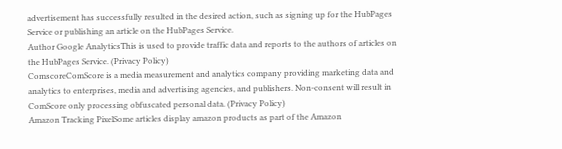advertisement has successfully resulted in the desired action, such as signing up for the HubPages Service or publishing an article on the HubPages Service.
Author Google AnalyticsThis is used to provide traffic data and reports to the authors of articles on the HubPages Service. (Privacy Policy)
ComscoreComScore is a media measurement and analytics company providing marketing data and analytics to enterprises, media and advertising agencies, and publishers. Non-consent will result in ComScore only processing obfuscated personal data. (Privacy Policy)
Amazon Tracking PixelSome articles display amazon products as part of the Amazon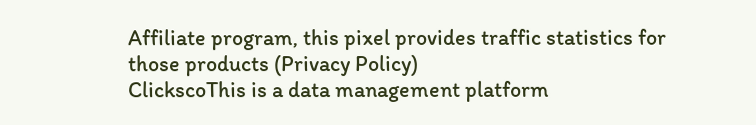Affiliate program, this pixel provides traffic statistics for those products (Privacy Policy)
ClickscoThis is a data management platform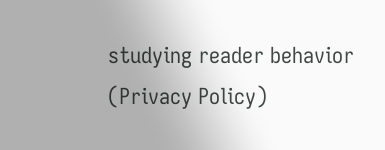studying reader behavior (Privacy Policy)